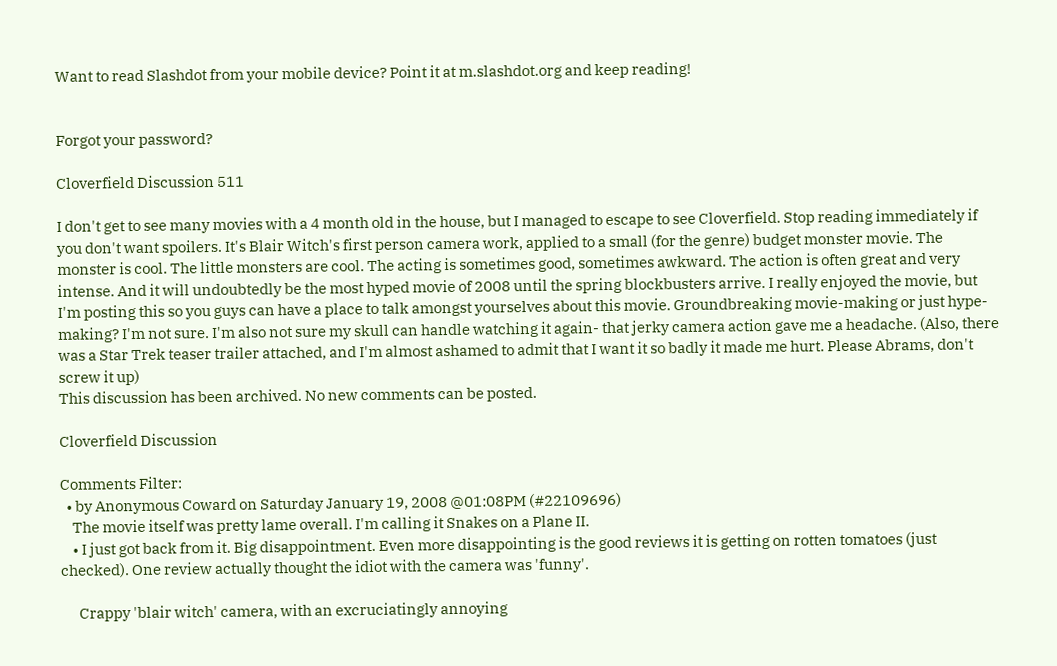Want to read Slashdot from your mobile device? Point it at m.slashdot.org and keep reading!


Forgot your password?

Cloverfield Discussion 511

I don't get to see many movies with a 4 month old in the house, but I managed to escape to see Cloverfield. Stop reading immediately if you don't want spoilers. It's Blair Witch's first person camera work, applied to a small (for the genre) budget monster movie. The monster is cool. The little monsters are cool. The acting is sometimes good, sometimes awkward. The action is often great and very intense. And it will undoubtedly be the most hyped movie of 2008 until the spring blockbusters arrive. I really enjoyed the movie, but I'm posting this so you guys can have a place to talk amongst yourselves about this movie. Groundbreaking movie-making or just hype-making? I'm not sure. I'm also not sure my skull can handle watching it again- that jerky camera action gave me a headache. (Also, there was a Star Trek teaser trailer attached, and I'm almost ashamed to admit that I want it so badly it made me hurt. Please Abrams, don't screw it up)
This discussion has been archived. No new comments can be posted.

Cloverfield Discussion

Comments Filter:
  • by Anonymous Coward on Saturday January 19, 2008 @01:08PM (#22109696)
    The movie itself was pretty lame overall. I'm calling it Snakes on a Plane II.
    • I just got back from it. Big disappointment. Even more disappointing is the good reviews it is getting on rotten tomatoes (just checked). One review actually thought the idiot with the camera was 'funny'.

      Crappy 'blair witch' camera, with an excruciatingly annoying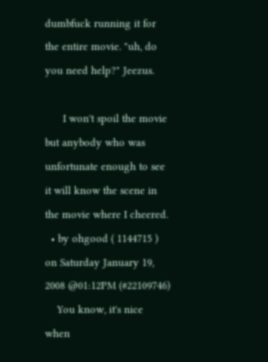dumbfuck running it for the entire movie. "uh, do you need help?" Jeezus.

      I won't spoil the movie but anybody who was unfortunate enough to see it will know the scene in the movie where I cheered.
  • by ohgood ( 1144715 ) on Saturday January 19, 2008 @01:12PM (#22109746)
    You know, it's nice when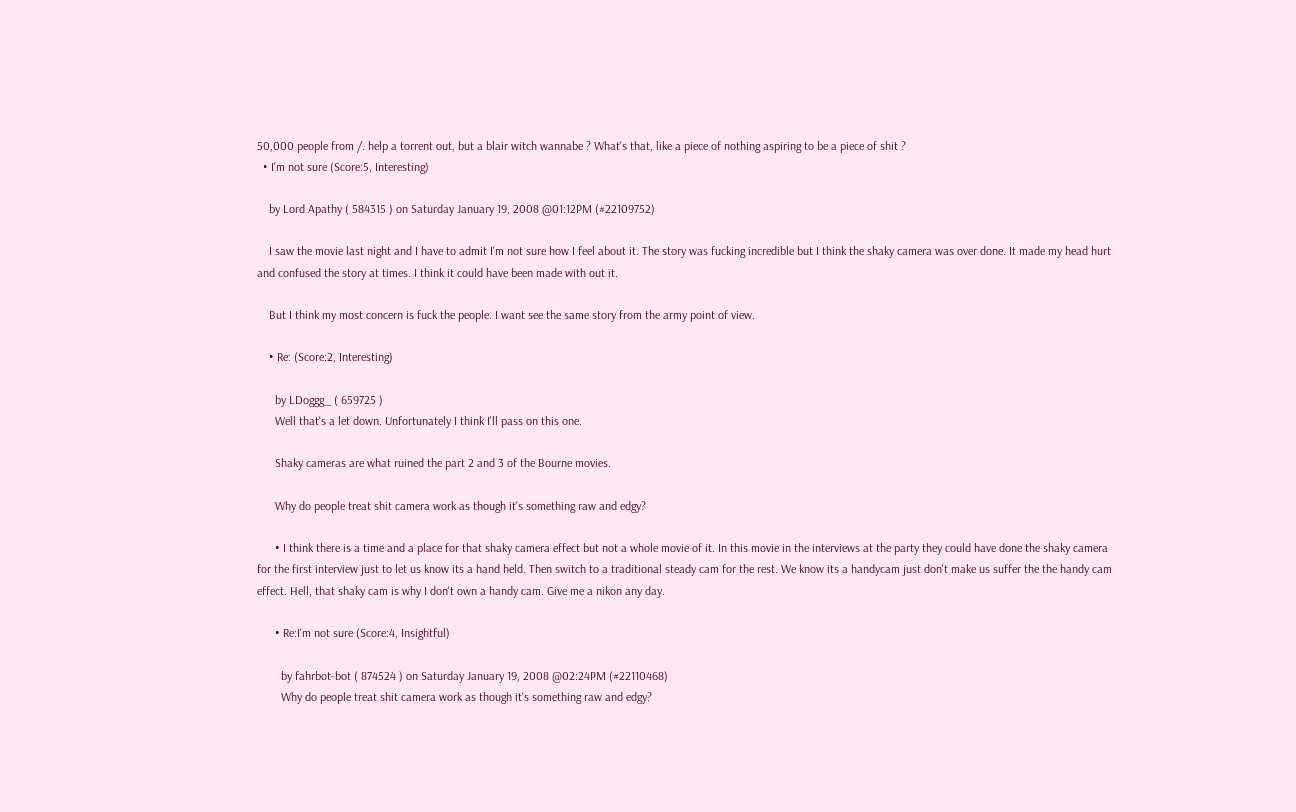50,000 people from /. help a torrent out, but a blair witch wannabe ? What's that, like a piece of nothing aspiring to be a piece of shit ?
  • I'm not sure (Score:5, Interesting)

    by Lord Apathy ( 584315 ) on Saturday January 19, 2008 @01:12PM (#22109752)

    I saw the movie last night and I have to admit I'm not sure how I feel about it. The story was fucking incredible but I think the shaky camera was over done. It made my head hurt and confused the story at times. I think it could have been made with out it.

    But I think my most concern is fuck the people. I want see the same story from the army point of view.

    • Re: (Score:2, Interesting)

      by LDoggg_ ( 659725 )
      Well that's a let down. Unfortunately I think I'll pass on this one.

      Shaky cameras are what ruined the part 2 and 3 of the Bourne movies.

      Why do people treat shit camera work as though it's something raw and edgy?

      • I think there is a time and a place for that shaky camera effect but not a whole movie of it. In this movie in the interviews at the party they could have done the shaky camera for the first interview just to let us know its a hand held. Then switch to a traditional steady cam for the rest. We know its a handycam just don't make us suffer the the handy cam effect. Hell, that shaky cam is why I don't own a handy cam. Give me a nikon any day.

      • Re:I'm not sure (Score:4, Insightful)

        by fahrbot-bot ( 874524 ) on Saturday January 19, 2008 @02:24PM (#22110468)
        Why do people treat shit camera work as though it's something raw and edgy?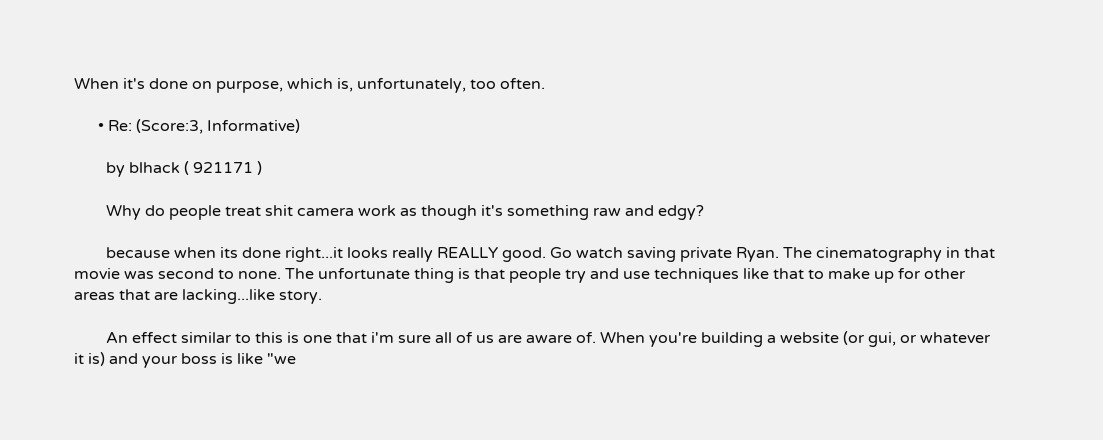When it's done on purpose, which is, unfortunately, too often.

      • Re: (Score:3, Informative)

        by blhack ( 921171 )

        Why do people treat shit camera work as though it's something raw and edgy?

        because when its done right...it looks really REALLY good. Go watch saving private Ryan. The cinematography in that movie was second to none. The unfortunate thing is that people try and use techniques like that to make up for other areas that are lacking...like story.

        An effect similar to this is one that i'm sure all of us are aware of. When you're building a website (or gui, or whatever it is) and your boss is like "we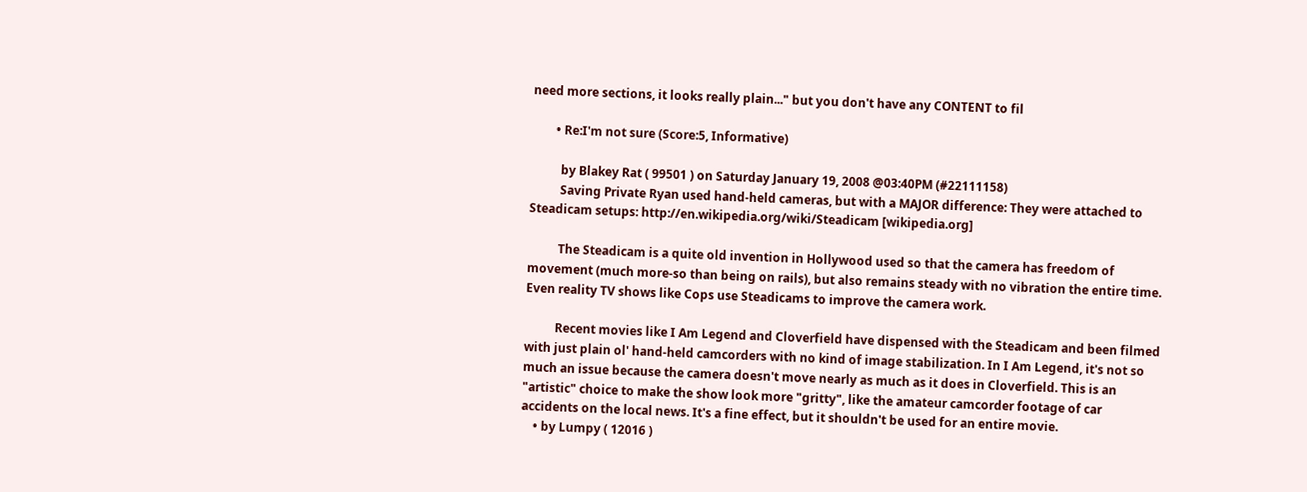need more sections, it looks really plain..." but you don't have any CONTENT to fil

        • Re:I'm not sure (Score:5, Informative)

          by Blakey Rat ( 99501 ) on Saturday January 19, 2008 @03:40PM (#22111158)
          Saving Private Ryan used hand-held cameras, but with a MAJOR difference: They were attached to Steadicam setups: http://en.wikipedia.org/wiki/Steadicam [wikipedia.org]

          The Steadicam is a quite old invention in Hollywood used so that the camera has freedom of movement (much more-so than being on rails), but also remains steady with no vibration the entire time. Even reality TV shows like Cops use Steadicams to improve the camera work.

          Recent movies like I Am Legend and Cloverfield have dispensed with the Steadicam and been filmed with just plain ol' hand-held camcorders with no kind of image stabilization. In I Am Legend, it's not so much an issue because the camera doesn't move nearly as much as it does in Cloverfield. This is an "artistic" choice to make the show look more "gritty", like the amateur camcorder footage of car accidents on the local news. It's a fine effect, but it shouldn't be used for an entire movie.
    • by Lumpy ( 12016 )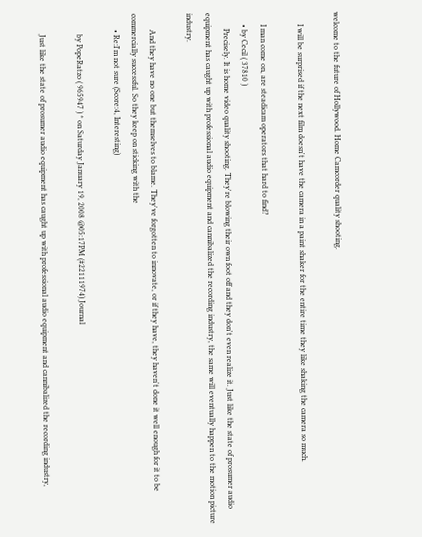welcome to the future of Hollywood. Home Camcorder quality shooting.

      I will be surprised if the next film doesn't have the camera in a paint shaker for the entire time they like shaking the camera so much.

      I man come on, are steadicam operators that hard to find?
      • by Cecil ( 37810 )
        Precisely. It is home video quality shooting. They're blowing their own foot off and they don't even realize it. Just like the state of prosumer audio equipment has caught up with professional audio equipment and cannibalized the recording industry, the same will eventually happen to the motion picture industry.

        And they have no one but themselves to blame. They've forgotten to innovate, or if they have, they haven't done it well enough for it to be commercially successful. So they keep on sticking with the
        • Re:I'm not sure (Score:4, Interesting)

          by PopeRatzo ( 965947 ) * on Saturday January 19, 2008 @05:17PM (#22111974) Journal

          Just like the state of prosumer audio equipment has caught up with professional audio equipment and cannibalized the recording industry,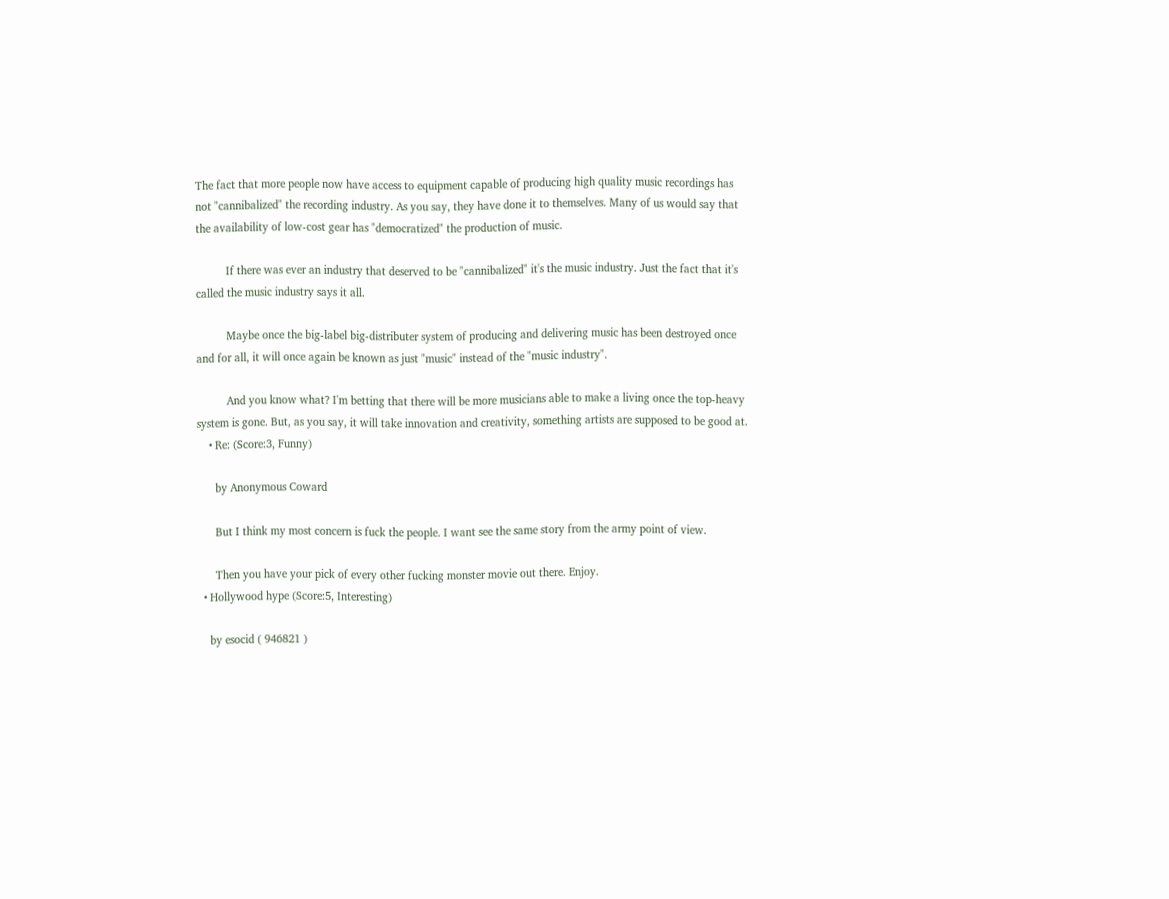The fact that more people now have access to equipment capable of producing high quality music recordings has not "cannibalized" the recording industry. As you say, they have done it to themselves. Many of us would say that the availability of low-cost gear has "democratized" the production of music.

          If there was ever an industry that deserved to be "cannibalized" it's the music industry. Just the fact that it's called the music industry says it all.

          Maybe once the big-label big-distributer system of producing and delivering music has been destroyed once and for all, it will once again be known as just "music" instead of the "music industry".

          And you know what? I'm betting that there will be more musicians able to make a living once the top-heavy system is gone. But, as you say, it will take innovation and creativity, something artists are supposed to be good at.
    • Re: (Score:3, Funny)

      by Anonymous Coward

      But I think my most concern is fuck the people. I want see the same story from the army point of view.

      Then you have your pick of every other fucking monster movie out there. Enjoy.
  • Hollywood hype (Score:5, Interesting)

    by esocid ( 946821 )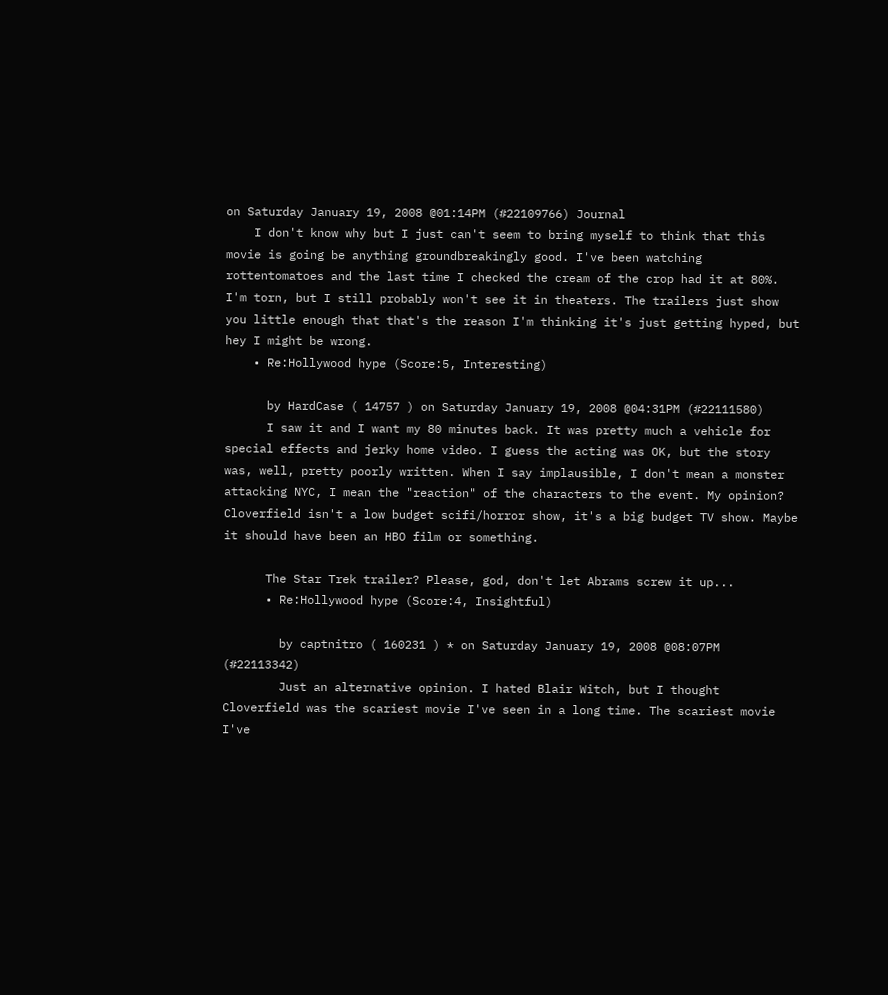on Saturday January 19, 2008 @01:14PM (#22109766) Journal
    I don't know why but I just can't seem to bring myself to think that this movie is going be anything groundbreakingly good. I've been watching rottentomatoes and the last time I checked the cream of the crop had it at 80%. I'm torn, but I still probably won't see it in theaters. The trailers just show you little enough that that's the reason I'm thinking it's just getting hyped, but hey I might be wrong.
    • Re:Hollywood hype (Score:5, Interesting)

      by HardCase ( 14757 ) on Saturday January 19, 2008 @04:31PM (#22111580)
      I saw it and I want my 80 minutes back. It was pretty much a vehicle for special effects and jerky home video. I guess the acting was OK, but the story was, well, pretty poorly written. When I say implausible, I don't mean a monster attacking NYC, I mean the "reaction" of the characters to the event. My opinion? Cloverfield isn't a low budget scifi/horror show, it's a big budget TV show. Maybe it should have been an HBO film or something.

      The Star Trek trailer? Please, god, don't let Abrams screw it up...
      • Re:Hollywood hype (Score:4, Insightful)

        by captnitro ( 160231 ) * on Saturday January 19, 2008 @08:07PM (#22113342)
        Just an alternative opinion. I hated Blair Witch, but I thought Cloverfield was the scariest movie I've seen in a long time. The scariest movie I've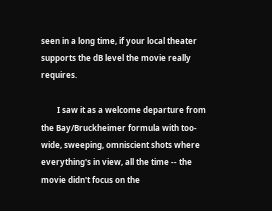seen in a long time, if your local theater supports the dB level the movie really requires.

        I saw it as a welcome departure from the Bay/Bruckheimer formula with too-wide, sweeping, omniscient shots where everything's in view, all the time -- the movie didn't focus on the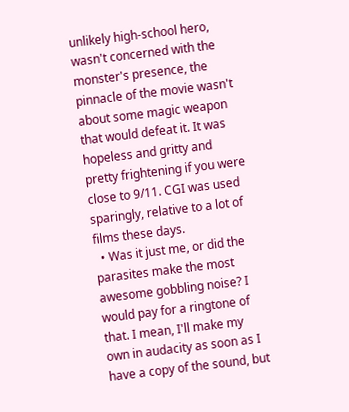unlikely high-school hero, wasn't concerned with the monster's presence, the pinnacle of the movie wasn't about some magic weapon that would defeat it. It was hopeless and gritty and pretty frightening if you were close to 9/11. CGI was used sparingly, relative to a lot of films these days.
  • Was it just me, or did the parasites make the most awesome gobbling noise? I would pay for a ringtone of that. I mean, I'll make my own in audacity as soon as I have a copy of the sound, but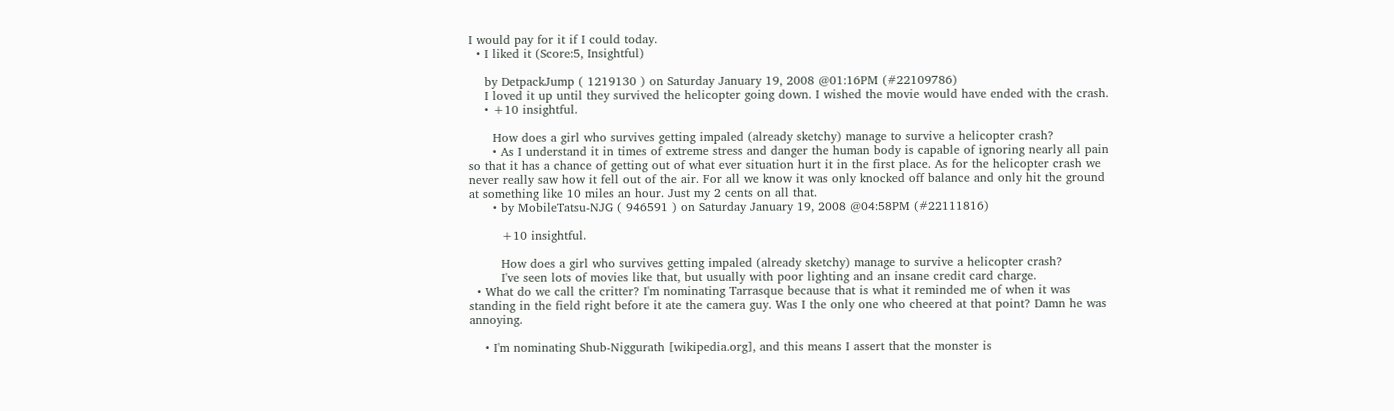I would pay for it if I could today.
  • I liked it (Score:5, Insightful)

    by DetpackJump ( 1219130 ) on Saturday January 19, 2008 @01:16PM (#22109786)
    I loved it up until they survived the helicopter going down. I wished the movie would have ended with the crash.
    • +10 insightful.

      How does a girl who survives getting impaled (already sketchy) manage to survive a helicopter crash?
      • As I understand it in times of extreme stress and danger the human body is capable of ignoring nearly all pain so that it has a chance of getting out of what ever situation hurt it in the first place. As for the helicopter crash we never really saw how it fell out of the air. For all we know it was only knocked off balance and only hit the ground at something like 10 miles an hour. Just my 2 cents on all that.
      • by MobileTatsu-NJG ( 946591 ) on Saturday January 19, 2008 @04:58PM (#22111816)

        +10 insightful.

        How does a girl who survives getting impaled (already sketchy) manage to survive a helicopter crash?
        I've seen lots of movies like that, but usually with poor lighting and an insane credit card charge.
  • What do we call the critter? I'm nominating Tarrasque because that is what it reminded me of when it was standing in the field right before it ate the camera guy. Was I the only one who cheered at that point? Damn he was annoying.

    • I'm nominating Shub-Niggurath [wikipedia.org], and this means I assert that the monster is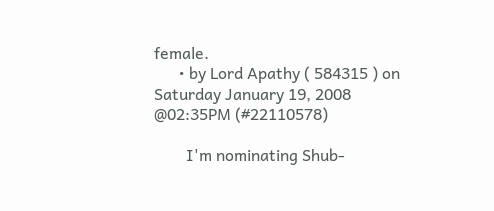female.
      • by Lord Apathy ( 584315 ) on Saturday January 19, 2008 @02:35PM (#22110578)

        I'm nominating Shub-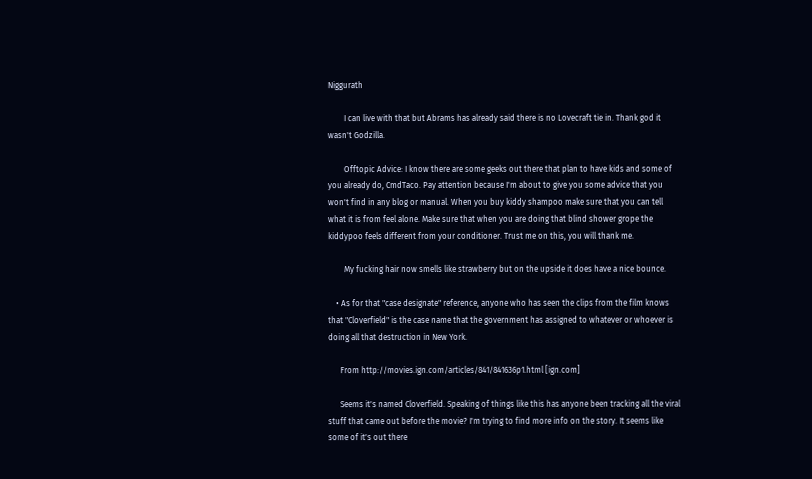Niggurath

        I can live with that but Abrams has already said there is no Lovecraft tie in. Thank god it wasn't Godzilla.

        Offtopic Advice: I know there are some geeks out there that plan to have kids and some of you already do, CmdTaco. Pay attention because I'm about to give you some advice that you won't find in any blog or manual. When you buy kiddy shampoo make sure that you can tell what it is from feel alone. Make sure that when you are doing that blind shower grope the kiddypoo feels different from your conditioner. Trust me on this, you will thank me.

        My fucking hair now smells like strawberry but on the upside it does have a nice bounce.

    • As for that "case designate" reference, anyone who has seen the clips from the film knows that "Cloverfield" is the case name that the government has assigned to whatever or whoever is doing all that destruction in New York.

      From http://movies.ign.com/articles/841/841636p1.html [ign.com]

      Seems it's named Cloverfield. Speaking of things like this has anyone been tracking all the viral stuff that came out before the movie? I'm trying to find more info on the story. It seems like some of it's out there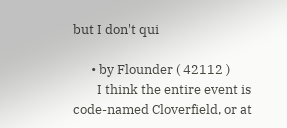but I don't qui

      • by Flounder ( 42112 )
        I think the entire event is code-named Cloverfield, or at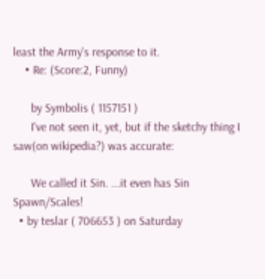least the Army's response to it.
    • Re: (Score:2, Funny)

      by Symbolis ( 1157151 )
      I've not seen it, yet, but if the sketchy thing I saw(on wikipedia?) was accurate:

      We called it Sin. ...it even has Sin Spawn/Scales!
  • by teslar ( 706653 ) on Saturday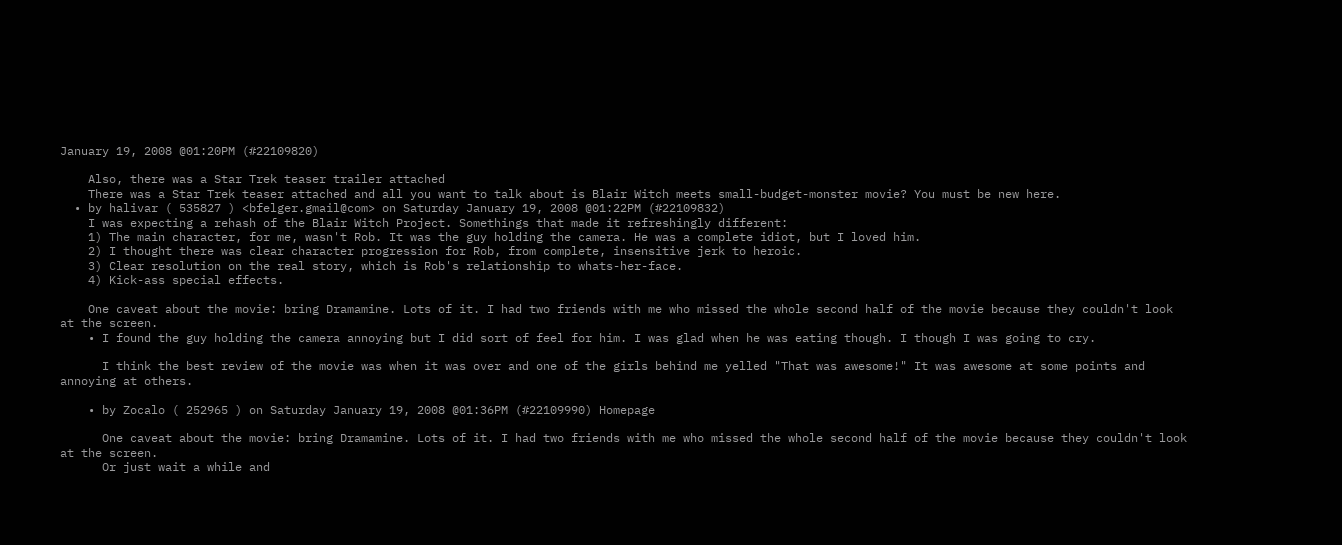January 19, 2008 @01:20PM (#22109820)

    Also, there was a Star Trek teaser trailer attached
    There was a Star Trek teaser attached and all you want to talk about is Blair Witch meets small-budget-monster movie? You must be new here.
  • by halivar ( 535827 ) <bfelger.gmail@com> on Saturday January 19, 2008 @01:22PM (#22109832)
    I was expecting a rehash of the Blair Witch Project. Somethings that made it refreshingly different:
    1) The main character, for me, wasn't Rob. It was the guy holding the camera. He was a complete idiot, but I loved him.
    2) I thought there was clear character progression for Rob, from complete, insensitive jerk to heroic.
    3) Clear resolution on the real story, which is Rob's relationship to whats-her-face.
    4) Kick-ass special effects.

    One caveat about the movie: bring Dramamine. Lots of it. I had two friends with me who missed the whole second half of the movie because they couldn't look at the screen.
    • I found the guy holding the camera annoying but I did sort of feel for him. I was glad when he was eating though. I though I was going to cry.

      I think the best review of the movie was when it was over and one of the girls behind me yelled "That was awesome!" It was awesome at some points and annoying at others.

    • by Zocalo ( 252965 ) on Saturday January 19, 2008 @01:36PM (#22109990) Homepage

      One caveat about the movie: bring Dramamine. Lots of it. I had two friends with me who missed the whole second half of the movie because they couldn't look at the screen.
      Or just wait a while and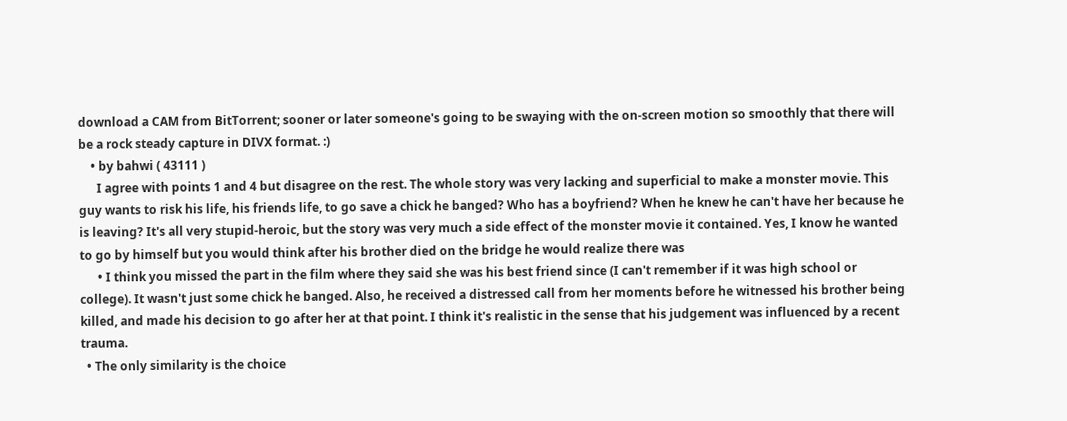download a CAM from BitTorrent; sooner or later someone's going to be swaying with the on-screen motion so smoothly that there will be a rock steady capture in DIVX format. :)
    • by bahwi ( 43111 )
      I agree with points 1 and 4 but disagree on the rest. The whole story was very lacking and superficial to make a monster movie. This guy wants to risk his life, his friends life, to go save a chick he banged? Who has a boyfriend? When he knew he can't have her because he is leaving? It's all very stupid-heroic, but the story was very much a side effect of the monster movie it contained. Yes, I know he wanted to go by himself but you would think after his brother died on the bridge he would realize there was
      • I think you missed the part in the film where they said she was his best friend since (I can't remember if it was high school or college). It wasn't just some chick he banged. Also, he received a distressed call from her moments before he witnessed his brother being killed, and made his decision to go after her at that point. I think it's realistic in the sense that his judgement was influenced by a recent trauma.
  • The only similarity is the choice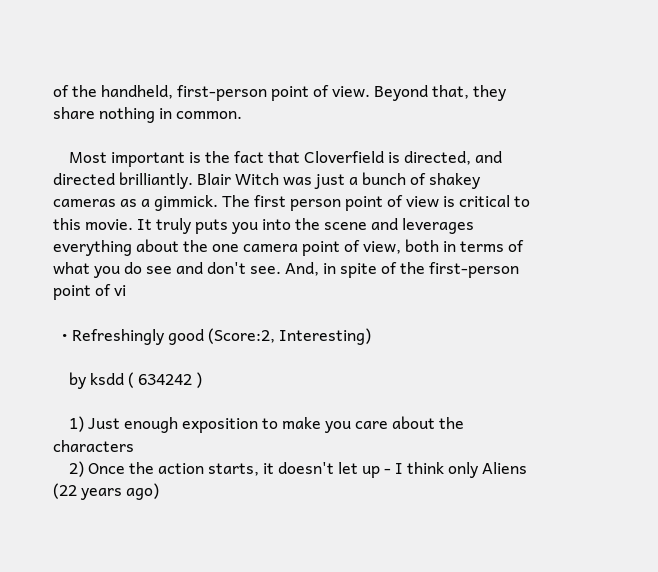of the handheld, first-person point of view. Beyond that, they share nothing in common.

    Most important is the fact that Cloverfield is directed, and directed brilliantly. Blair Witch was just a bunch of shakey cameras as a gimmick. The first person point of view is critical to this movie. It truly puts you into the scene and leverages everything about the one camera point of view, both in terms of what you do see and don't see. And, in spite of the first-person point of vi

  • Refreshingly good (Score:2, Interesting)

    by ksdd ( 634242 )

    1) Just enough exposition to make you care about the characters
    2) Once the action starts, it doesn't let up - I think only Aliens (22 years ago)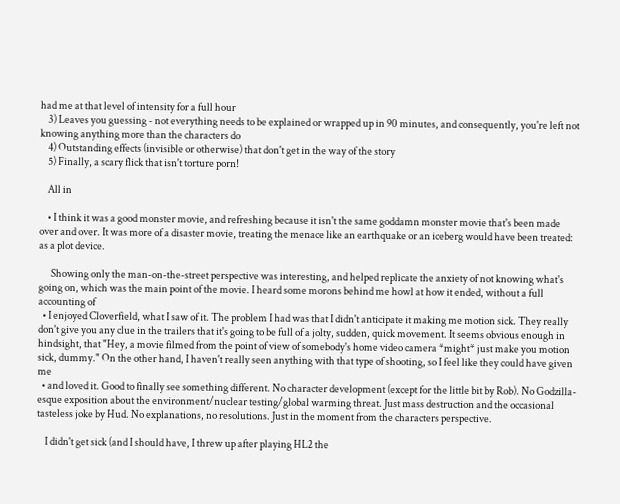had me at that level of intensity for a full hour
    3) Leaves you guessing - not everything needs to be explained or wrapped up in 90 minutes, and consequently, you're left not knowing anything more than the characters do
    4) Outstanding effects (invisible or otherwise) that don't get in the way of the story
    5) Finally, a scary flick that isn't torture porn!

    All in

    • I think it was a good monster movie, and refreshing because it isn't the same goddamn monster movie that's been made over and over. It was more of a disaster movie, treating the menace like an earthquake or an iceberg would have been treated: as a plot device.

      Showing only the man-on-the-street perspective was interesting, and helped replicate the anxiety of not knowing what's going on, which was the main point of the movie. I heard some morons behind me howl at how it ended, without a full accounting of
  • I enjoyed Cloverfield, what I saw of it. The problem I had was that I didn't anticipate it making me motion sick. They really don't give you any clue in the trailers that it's going to be full of a jolty, sudden, quick movement. It seems obvious enough in hindsight, that "Hey, a movie filmed from the point of view of somebody's home video camera *might* just make you motion sick, dummy." On the other hand, I haven't really seen anything with that type of shooting, so I feel like they could have given me
  • and loved it. Good to finally see something different. No character development (except for the little bit by Rob). No Godzilla-esque exposition about the environment/nuclear testing/global warming threat. Just mass destruction and the occasional tasteless joke by Hud. No explanations, no resolutions. Just in the moment from the characters perspective.

    I didn't get sick (and I should have, I threw up after playing HL2 the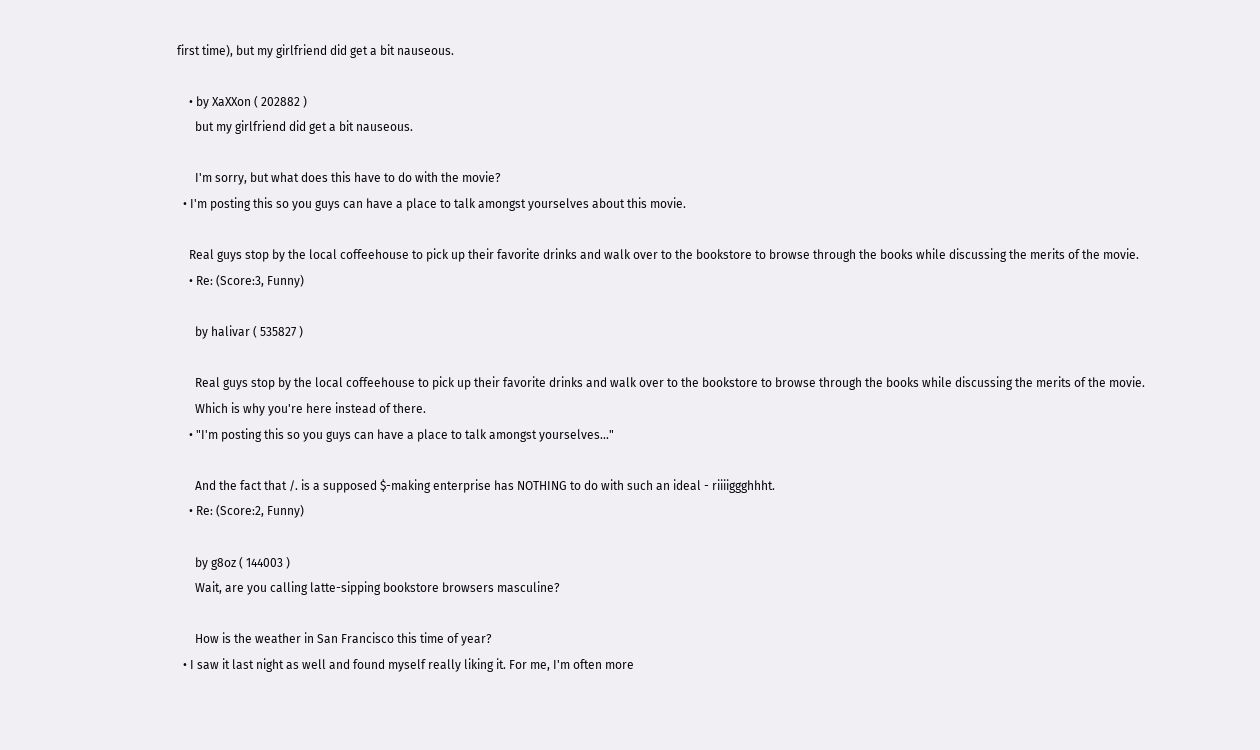first time), but my girlfriend did get a bit nauseous.

    • by XaXXon ( 202882 )
      but my girlfriend did get a bit nauseous.

      I'm sorry, but what does this have to do with the movie?
  • I'm posting this so you guys can have a place to talk amongst yourselves about this movie.

    Real guys stop by the local coffeehouse to pick up their favorite drinks and walk over to the bookstore to browse through the books while discussing the merits of the movie.
    • Re: (Score:3, Funny)

      by halivar ( 535827 )

      Real guys stop by the local coffeehouse to pick up their favorite drinks and walk over to the bookstore to browse through the books while discussing the merits of the movie.
      Which is why you're here instead of there.
    • "I'm posting this so you guys can have a place to talk amongst yourselves..."

      And the fact that /. is a supposed $-making enterprise has NOTHING to do with such an ideal - riiiiggghhht.
    • Re: (Score:2, Funny)

      by g8oz ( 144003 )
      Wait, are you calling latte-sipping bookstore browsers masculine?

      How is the weather in San Francisco this time of year?
  • I saw it last night as well and found myself really liking it. For me, I'm often more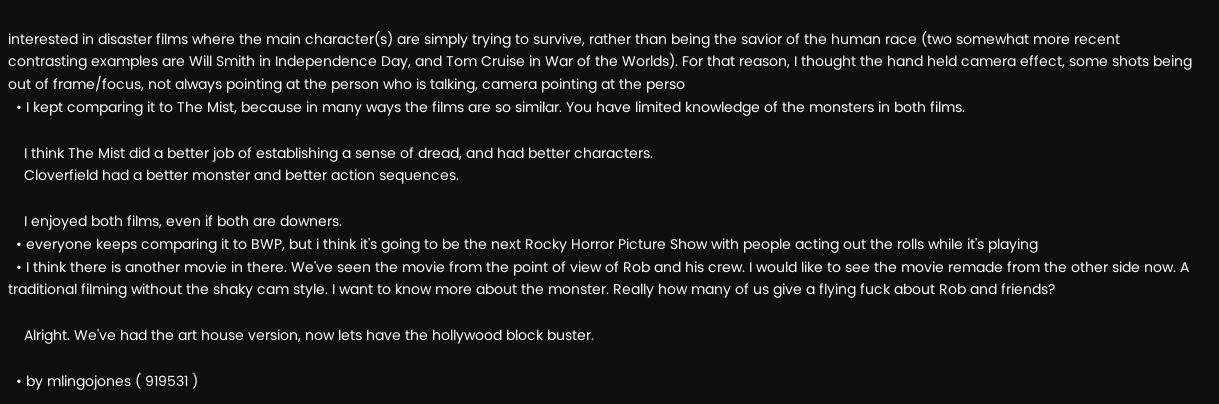interested in disaster films where the main character(s) are simply trying to survive, rather than being the savior of the human race (two somewhat more recent contrasting examples are Will Smith in Independence Day, and Tom Cruise in War of the Worlds). For that reason, I thought the hand held camera effect, some shots being out of frame/focus, not always pointing at the person who is talking, camera pointing at the perso
  • I kept comparing it to The Mist, because in many ways the films are so similar. You have limited knowledge of the monsters in both films.

    I think The Mist did a better job of establishing a sense of dread, and had better characters.
    Cloverfield had a better monster and better action sequences.

    I enjoyed both films, even if both are downers.
  • everyone keeps comparing it to BWP, but i think it's going to be the next Rocky Horror Picture Show with people acting out the rolls while it's playing
  • I think there is another movie in there. We've seen the movie from the point of view of Rob and his crew. I would like to see the movie remade from the other side now. A traditional filming without the shaky cam style. I want to know more about the monster. Really how many of us give a flying fuck about Rob and friends?

    Alright. We've had the art house version, now lets have the hollywood block buster.

  • by mlingojones ( 919531 )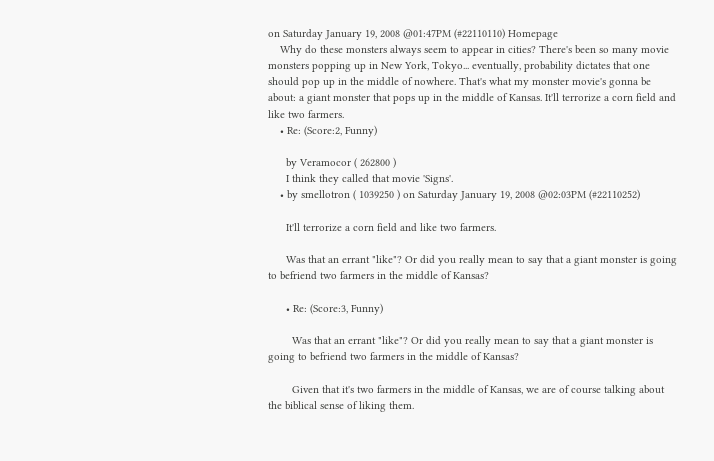on Saturday January 19, 2008 @01:47PM (#22110110) Homepage
    Why do these monsters always seem to appear in cities? There's been so many movie monsters popping up in New York, Tokyo... eventually, probability dictates that one should pop up in the middle of nowhere. That's what my monster movie's gonna be about: a giant monster that pops up in the middle of Kansas. It'll terrorize a corn field and like two farmers.
    • Re: (Score:2, Funny)

      by Veramocor ( 262800 )
      I think they called that movie 'Signs'.
    • by smellotron ( 1039250 ) on Saturday January 19, 2008 @02:03PM (#22110252)

      It'll terrorize a corn field and like two farmers.

      Was that an errant "like"? Or did you really mean to say that a giant monster is going to befriend two farmers in the middle of Kansas?

      • Re: (Score:3, Funny)

        Was that an errant "like"? Or did you really mean to say that a giant monster is going to befriend two farmers in the middle of Kansas?

        Given that it's two farmers in the middle of Kansas, we are of course talking about the biblical sense of liking them.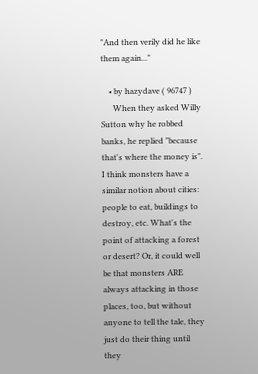"And then verily did he like them again..."

    • by hazydave ( 96747 )
      When they asked Willy Sutton why he robbed banks, he replied "because that's where the money is". I think monsters have a similar notion about cities: people to eat, buildings to destroy, etc. What's the point of attacking a forest or desert? Or, it could well be that monsters ARE always attacking in those places, too, but without anyone to tell the tale, they just do their thing until they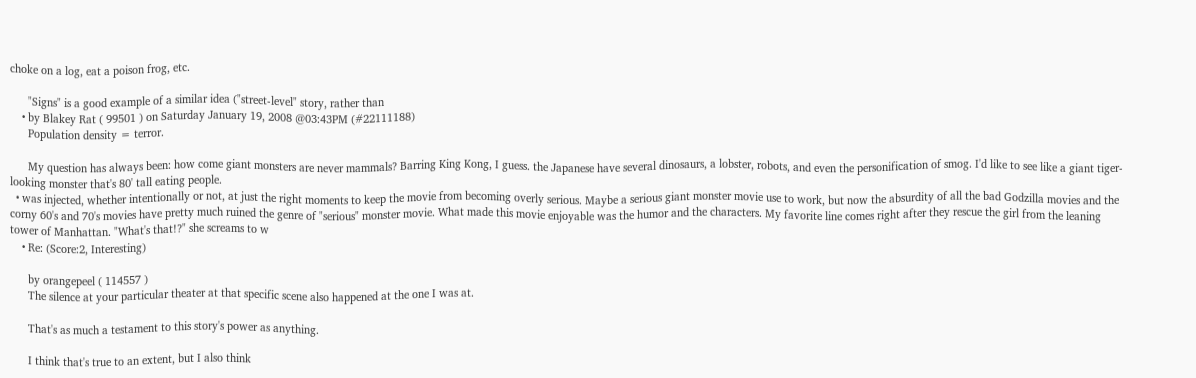choke on a log, eat a poison frog, etc.

      "Signs" is a good example of a similar idea ("street-level" story, rather than
    • by Blakey Rat ( 99501 ) on Saturday January 19, 2008 @03:43PM (#22111188)
      Population density = terror.

      My question has always been: how come giant monsters are never mammals? Barring King Kong, I guess. the Japanese have several dinosaurs, a lobster, robots, and even the personification of smog. I'd like to see like a giant tiger-looking monster that's 80' tall eating people.
  • was injected, whether intentionally or not, at just the right moments to keep the movie from becoming overly serious. Maybe a serious giant monster movie use to work, but now the absurdity of all the bad Godzilla movies and the corny 60's and 70's movies have pretty much ruined the genre of "serious" monster movie. What made this movie enjoyable was the humor and the characters. My favorite line comes right after they rescue the girl from the leaning tower of Manhattan. "What's that!?" she screams to w
    • Re: (Score:2, Interesting)

      by orangepeel ( 114557 )
      The silence at your particular theater at that specific scene also happened at the one I was at.

      That's as much a testament to this story's power as anything.

      I think that's true to an extent, but I also think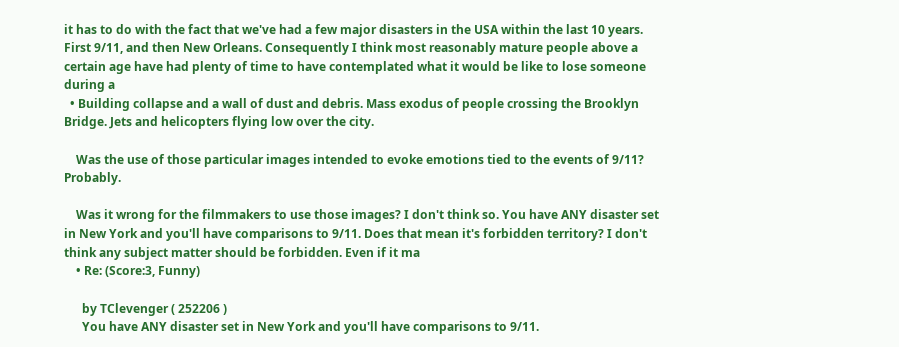it has to do with the fact that we've had a few major disasters in the USA within the last 10 years. First 9/11, and then New Orleans. Consequently I think most reasonably mature people above a certain age have had plenty of time to have contemplated what it would be like to lose someone during a
  • Building collapse and a wall of dust and debris. Mass exodus of people crossing the Brooklyn Bridge. Jets and helicopters flying low over the city.

    Was the use of those particular images intended to evoke emotions tied to the events of 9/11? Probably.

    Was it wrong for the filmmakers to use those images? I don't think so. You have ANY disaster set in New York and you'll have comparisons to 9/11. Does that mean it's forbidden territory? I don't think any subject matter should be forbidden. Even if it ma
    • Re: (Score:3, Funny)

      by TClevenger ( 252206 )
      You have ANY disaster set in New York and you'll have comparisons to 9/11.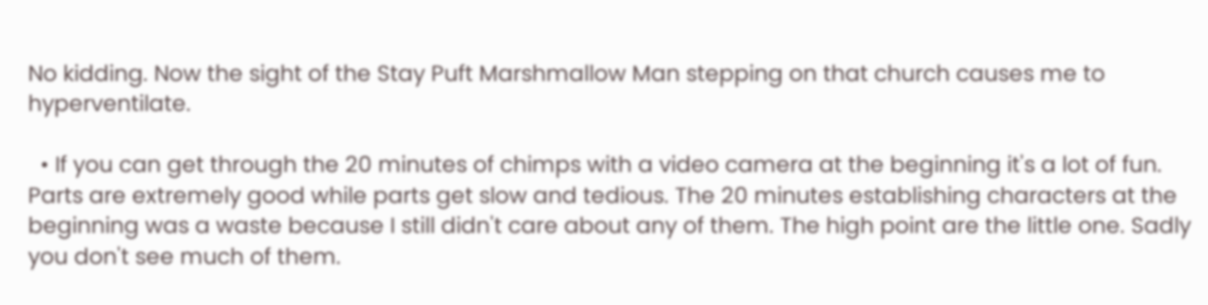No kidding. Now the sight of the Stay Puft Marshmallow Man stepping on that church causes me to hyperventilate.

  • If you can get through the 20 minutes of chimps with a video camera at the beginning it's a lot of fun. Parts are extremely good while parts get slow and tedious. The 20 minutes establishing characters at the beginning was a waste because I still didn't care about any of them. The high point are the little one. Sadly you don't see much of them.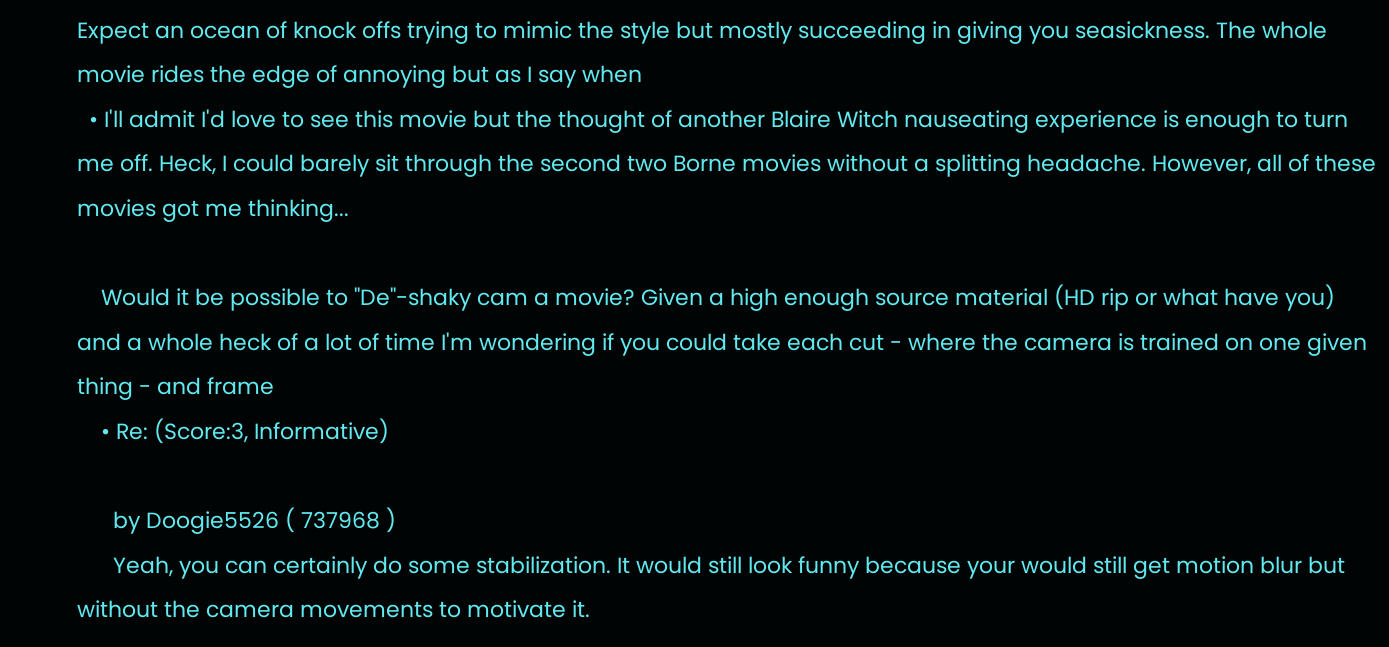Expect an ocean of knock offs trying to mimic the style but mostly succeeding in giving you seasickness. The whole movie rides the edge of annoying but as I say when
  • I'll admit I'd love to see this movie but the thought of another Blaire Witch nauseating experience is enough to turn me off. Heck, I could barely sit through the second two Borne movies without a splitting headache. However, all of these movies got me thinking...

    Would it be possible to "De"-shaky cam a movie? Given a high enough source material (HD rip or what have you) and a whole heck of a lot of time I'm wondering if you could take each cut - where the camera is trained on one given thing - and frame
    • Re: (Score:3, Informative)

      by Doogie5526 ( 737968 )
      Yeah, you can certainly do some stabilization. It would still look funny because your would still get motion blur but without the camera movements to motivate it.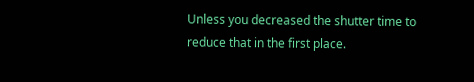Unless you decreased the shutter time to reduce that in the first place.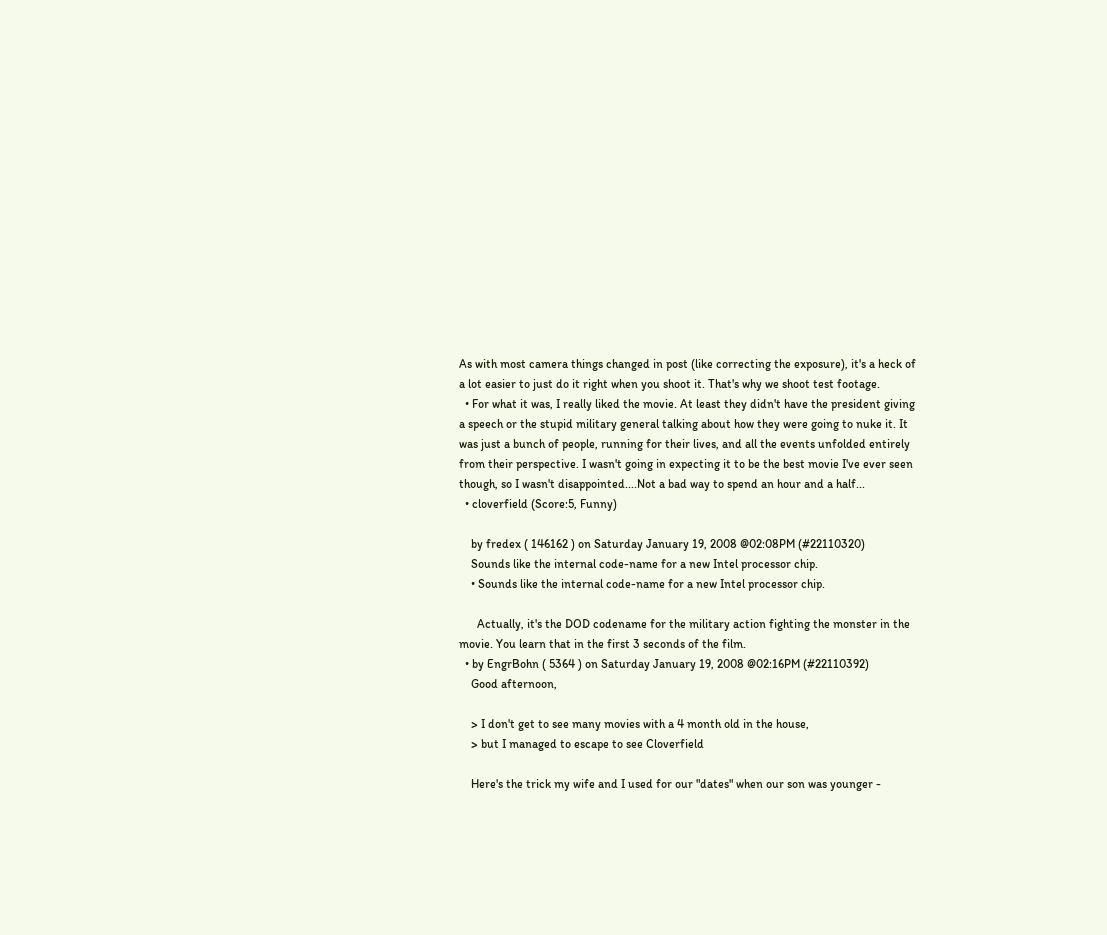As with most camera things changed in post (like correcting the exposure), it's a heck of a lot easier to just do it right when you shoot it. That's why we shoot test footage.
  • For what it was, I really liked the movie. At least they didn't have the president giving a speech or the stupid military general talking about how they were going to nuke it. It was just a bunch of people, running for their lives, and all the events unfolded entirely from their perspective. I wasn't going in expecting it to be the best movie I've ever seen though, so I wasn't disappointed....Not a bad way to spend an hour and a half...
  • cloverfield (Score:5, Funny)

    by fredex ( 146162 ) on Saturday January 19, 2008 @02:08PM (#22110320)
    Sounds like the internal code-name for a new Intel processor chip.
    • Sounds like the internal code-name for a new Intel processor chip.

      Actually, it's the DOD codename for the military action fighting the monster in the movie. You learn that in the first 3 seconds of the film.
  • by EngrBohn ( 5364 ) on Saturday January 19, 2008 @02:16PM (#22110392)
    Good afternoon,

    > I don't get to see many movies with a 4 month old in the house,
    > but I managed to escape to see Cloverfield

    Here's the trick my wife and I used for our "dates" when our son was younger -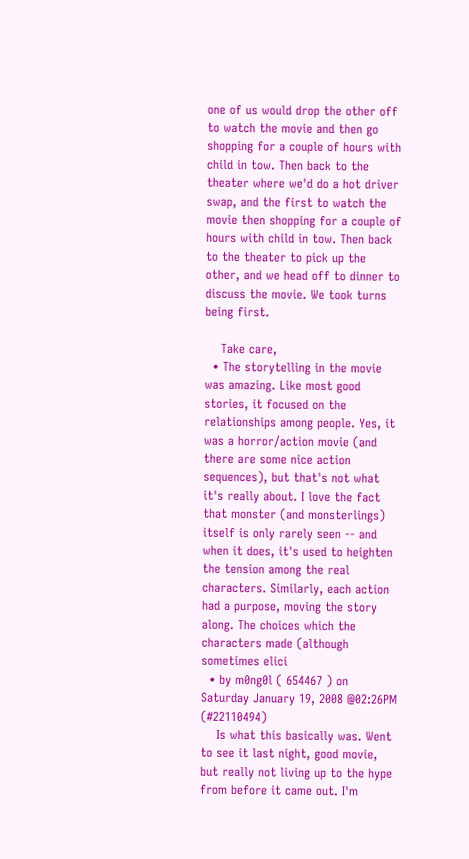one of us would drop the other off to watch the movie and then go shopping for a couple of hours with child in tow. Then back to the theater where we'd do a hot driver swap, and the first to watch the movie then shopping for a couple of hours with child in tow. Then back to the theater to pick up the other, and we head off to dinner to discuss the movie. We took turns being first.

    Take care,
  • The storytelling in the movie was amazing. Like most good stories, it focused on the relationships among people. Yes, it was a horror/action movie (and there are some nice action sequences), but that's not what it's really about. I love the fact that monster (and monsterlings) itself is only rarely seen -- and when it does, it's used to heighten the tension among the real characters. Similarly, each action had a purpose, moving the story along. The choices which the characters made (although sometimes elici
  • by m0ng0l ( 654467 ) on Saturday January 19, 2008 @02:26PM (#22110494)
    Is what this basically was. Went to see it last night, good movie, but really not living up to the hype from before it came out. I'm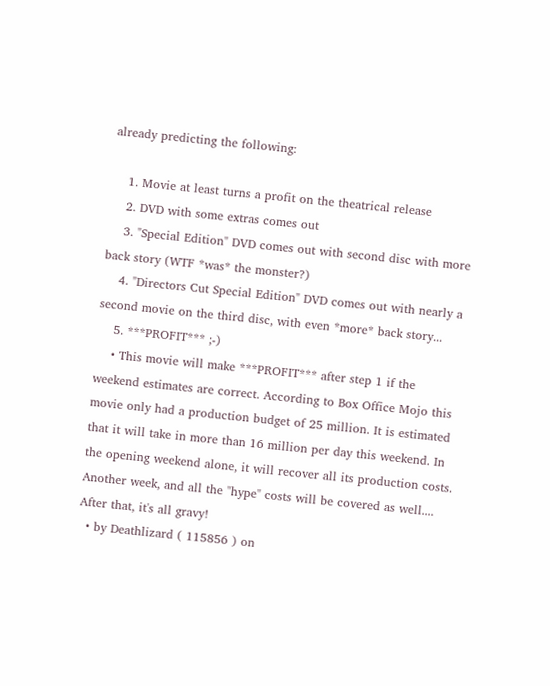already predicting the following:

    1. Movie at least turns a profit on the theatrical release
    2. DVD with some extras comes out
    3. "Special Edition" DVD comes out with second disc with more back story (WTF *was* the monster?)
    4. "Directors Cut Special Edition" DVD comes out with nearly a second movie on the third disc, with even *more* back story...
    5. ***PROFIT*** ;-)
    • This movie will make ***PROFIT*** after step 1 if the weekend estimates are correct. According to Box Office Mojo this movie only had a production budget of 25 million. It is estimated that it will take in more than 16 million per day this weekend. In the opening weekend alone, it will recover all its production costs. Another week, and all the "hype" costs will be covered as well.... After that, it's all gravy!
  • by Deathlizard ( 115856 ) on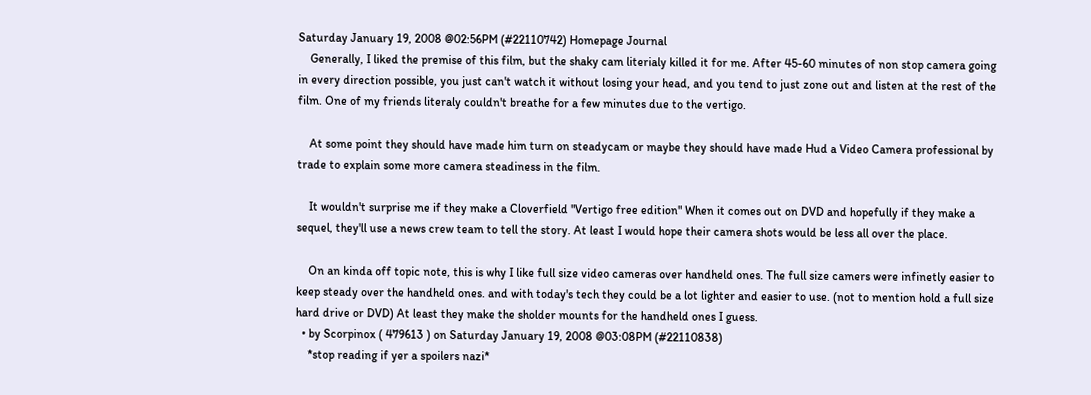Saturday January 19, 2008 @02:56PM (#22110742) Homepage Journal
    Generally, I liked the premise of this film, but the shaky cam literialy killed it for me. After 45-60 minutes of non stop camera going in every direction possible, you just can't watch it without losing your head, and you tend to just zone out and listen at the rest of the film. One of my friends literaly couldn't breathe for a few minutes due to the vertigo.

    At some point they should have made him turn on steadycam or maybe they should have made Hud a Video Camera professional by trade to explain some more camera steadiness in the film.

    It wouldn't surprise me if they make a Cloverfield "Vertigo free edition" When it comes out on DVD and hopefully if they make a sequel, they'll use a news crew team to tell the story. At least I would hope their camera shots would be less all over the place.

    On an kinda off topic note, this is why I like full size video cameras over handheld ones. The full size camers were infinetly easier to keep steady over the handheld ones. and with today's tech they could be a lot lighter and easier to use. (not to mention hold a full size hard drive or DVD) At least they make the sholder mounts for the handheld ones I guess.
  • by Scorpinox ( 479613 ) on Saturday January 19, 2008 @03:08PM (#22110838)
    *stop reading if yer a spoilers nazi*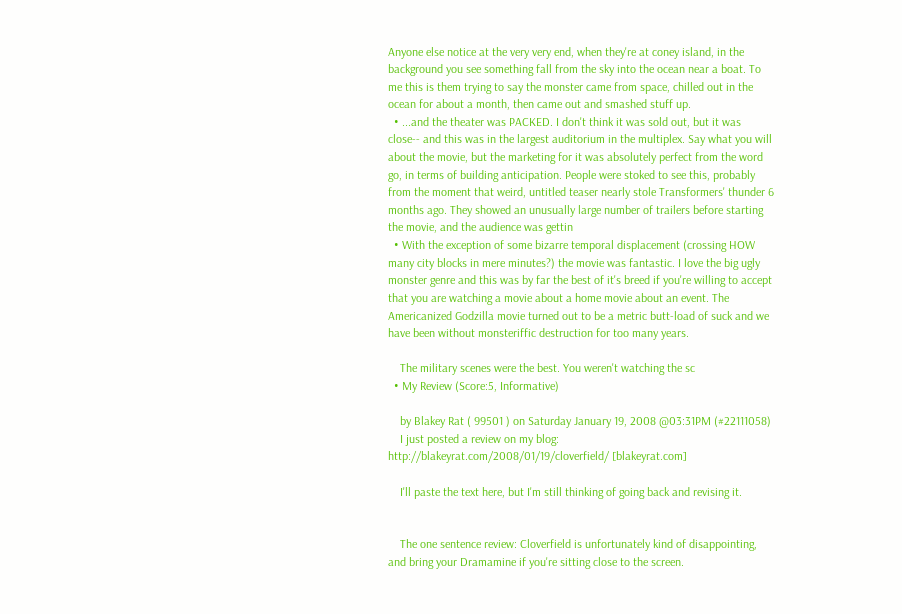Anyone else notice at the very very end, when they're at coney island, in the background you see something fall from the sky into the ocean near a boat. To me this is them trying to say the monster came from space, chilled out in the ocean for about a month, then came out and smashed stuff up.
  • ...and the theater was PACKED. I don't think it was sold out, but it was close-- and this was in the largest auditorium in the multiplex. Say what you will about the movie, but the marketing for it was absolutely perfect from the word go, in terms of building anticipation. People were stoked to see this, probably from the moment that weird, untitled teaser nearly stole Transformers' thunder 6 months ago. They showed an unusually large number of trailers before starting the movie, and the audience was gettin
  • With the exception of some bizarre temporal displacement (crossing HOW many city blocks in mere minutes?) the movie was fantastic. I love the big ugly monster genre and this was by far the best of it's breed if you're willing to accept that you are watching a movie about a home movie about an event. The Americanized Godzilla movie turned out to be a metric butt-load of suck and we have been without monsteriffic destruction for too many years.

    The military scenes were the best. You weren't watching the sc
  • My Review (Score:5, Informative)

    by Blakey Rat ( 99501 ) on Saturday January 19, 2008 @03:31PM (#22111058)
    I just posted a review on my blog: http://blakeyrat.com/2008/01/19/cloverfield/ [blakeyrat.com]

    I'll paste the text here, but I'm still thinking of going back and revising it.


    The one sentence review: Cloverfield is unfortunately kind of disappointing, and bring your Dramamine if you're sitting close to the screen.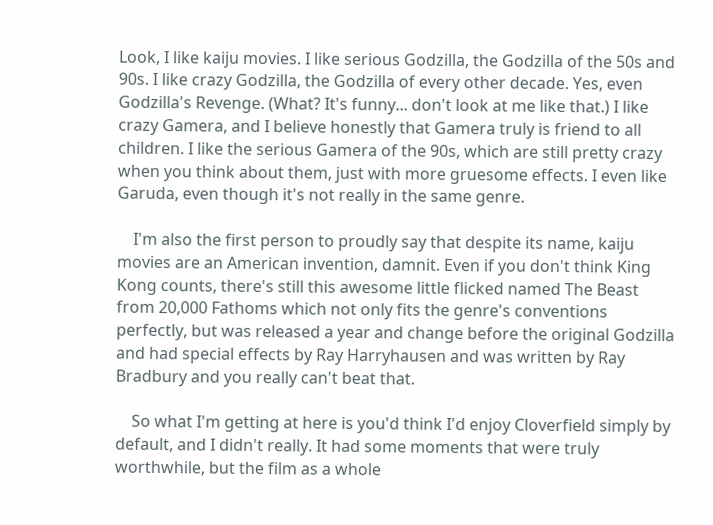Look, I like kaiju movies. I like serious Godzilla, the Godzilla of the 50s and 90s. I like crazy Godzilla, the Godzilla of every other decade. Yes, even Godzilla's Revenge. (What? It's funny... don't look at me like that.) I like crazy Gamera, and I believe honestly that Gamera truly is friend to all children. I like the serious Gamera of the 90s, which are still pretty crazy when you think about them, just with more gruesome effects. I even like Garuda, even though it's not really in the same genre.

    I'm also the first person to proudly say that despite its name, kaiju movies are an American invention, damnit. Even if you don't think King Kong counts, there's still this awesome little flicked named The Beast from 20,000 Fathoms which not only fits the genre's conventions perfectly, but was released a year and change before the original Godzilla and had special effects by Ray Harryhausen and was written by Ray Bradbury and you really can't beat that.

    So what I'm getting at here is you'd think I'd enjoy Cloverfield simply by default, and I didn't really. It had some moments that were truly worthwhile, but the film as a whole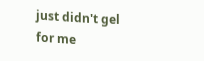just didn't gel for me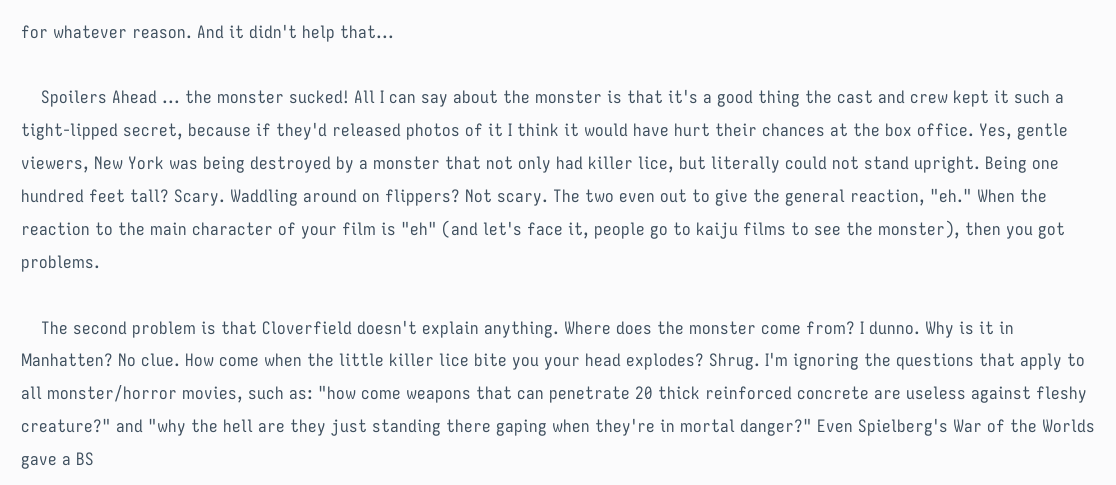for whatever reason. And it didn't help that...

    Spoilers Ahead ... the monster sucked! All I can say about the monster is that it's a good thing the cast and crew kept it such a tight-lipped secret, because if they'd released photos of it I think it would have hurt their chances at the box office. Yes, gentle viewers, New York was being destroyed by a monster that not only had killer lice, but literally could not stand upright. Being one hundred feet tall? Scary. Waddling around on flippers? Not scary. The two even out to give the general reaction, "eh." When the reaction to the main character of your film is "eh" (and let's face it, people go to kaiju films to see the monster), then you got problems.

    The second problem is that Cloverfield doesn't explain anything. Where does the monster come from? I dunno. Why is it in Manhatten? No clue. How come when the little killer lice bite you your head explodes? Shrug. I'm ignoring the questions that apply to all monster/horror movies, such as: "how come weapons that can penetrate 20 thick reinforced concrete are useless against fleshy creature?" and "why the hell are they just standing there gaping when they're in mortal danger?" Even Spielberg's War of the Worlds gave a BS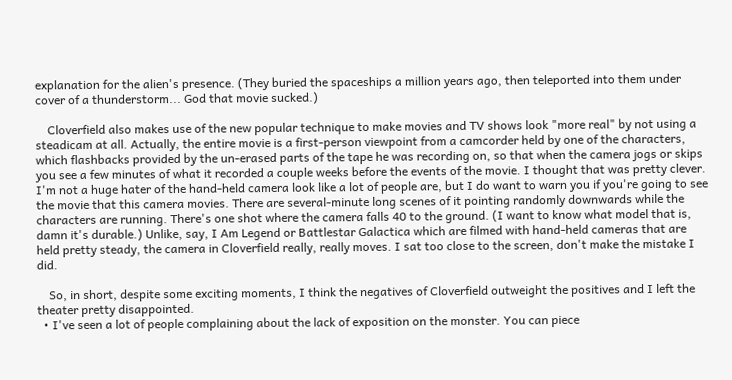explanation for the alien's presence. (They buried the spaceships a million years ago, then teleported into them under cover of a thunderstorm... God that movie sucked.)

    Cloverfield also makes use of the new popular technique to make movies and TV shows look "more real" by not using a steadicam at all. Actually, the entire movie is a first-person viewpoint from a camcorder held by one of the characters, which flashbacks provided by the un-erased parts of the tape he was recording on, so that when the camera jogs or skips you see a few minutes of what it recorded a couple weeks before the events of the movie. I thought that was pretty clever. I'm not a huge hater of the hand-held camera look like a lot of people are, but I do want to warn you if you're going to see the movie that this camera movies. There are several-minute long scenes of it pointing randomly downwards while the characters are running. There's one shot where the camera falls 40 to the ground. (I want to know what model that is, damn it's durable.) Unlike, say, I Am Legend or Battlestar Galactica which are filmed with hand-held cameras that are held pretty steady, the camera in Cloverfield really, really moves. I sat too close to the screen, don't make the mistake I did.

    So, in short, despite some exciting moments, I think the negatives of Cloverfield outweight the positives and I left the theater pretty disappointed.
  • I've seen a lot of people complaining about the lack of exposition on the monster. You can piece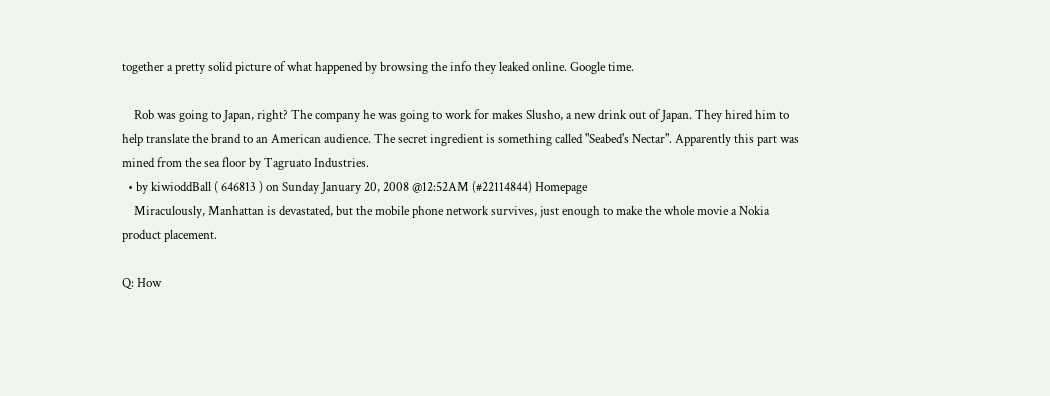together a pretty solid picture of what happened by browsing the info they leaked online. Google time.

    Rob was going to Japan, right? The company he was going to work for makes Slusho, a new drink out of Japan. They hired him to help translate the brand to an American audience. The secret ingredient is something called "Seabed's Nectar". Apparently this part was mined from the sea floor by Tagruato Industries.
  • by kiwioddBall ( 646813 ) on Sunday January 20, 2008 @12:52AM (#22114844) Homepage
    Miraculously, Manhattan is devastated, but the mobile phone network survives, just enough to make the whole movie a Nokia product placement.

Q: How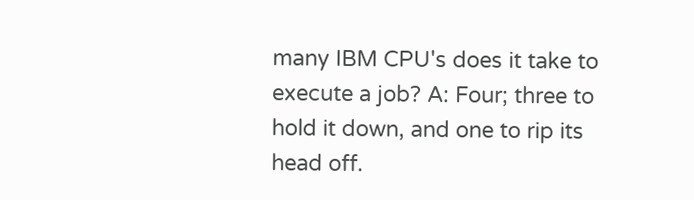many IBM CPU's does it take to execute a job? A: Four; three to hold it down, and one to rip its head off.